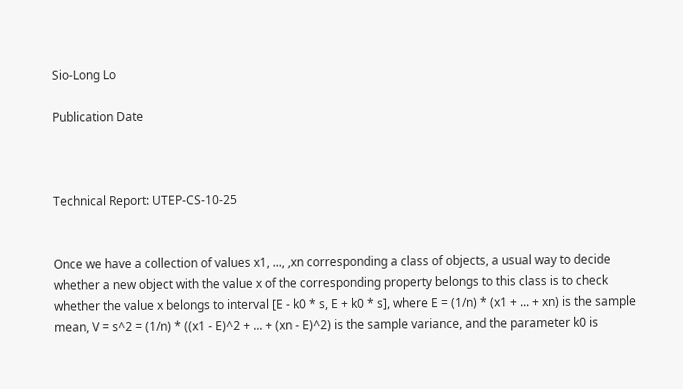Sio-Long Lo

Publication Date



Technical Report: UTEP-CS-10-25


Once we have a collection of values x1, ..., ,xn corresponding a class of objects, a usual way to decide whether a new object with the value x of the corresponding property belongs to this class is to check whether the value x belongs to interval [E - k0 * s, E + k0 * s], where E = (1/n) * (x1 + ... + xn) is the sample mean, V = s^2 = (1/n) * ((x1 - E)^2 + ... + (xn - E)^2) is the sample variance, and the parameter k0 is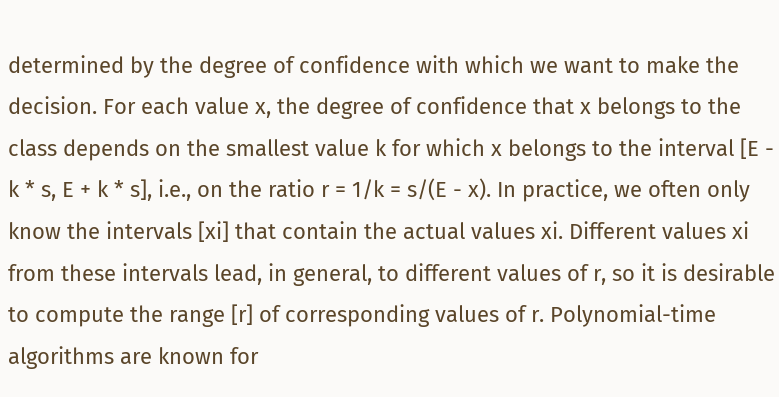determined by the degree of confidence with which we want to make the decision. For each value x, the degree of confidence that x belongs to the class depends on the smallest value k for which x belongs to the interval [E - k * s, E + k * s], i.e., on the ratio r = 1/k = s/(E - x). In practice, we often only know the intervals [xi] that contain the actual values xi. Different values xi from these intervals lead, in general, to different values of r, so it is desirable to compute the range [r] of corresponding values of r. Polynomial-time algorithms are known for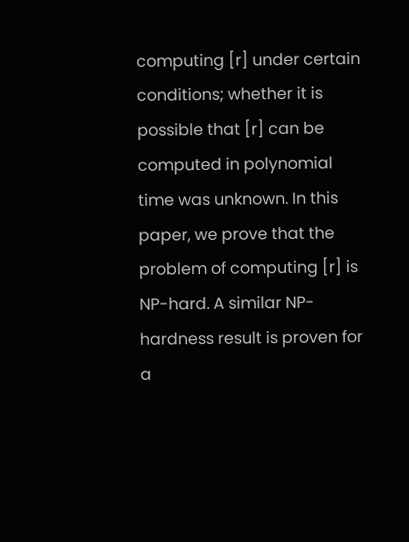computing [r] under certain conditions; whether it is possible that [r] can be computed in polynomial time was unknown. In this paper, we prove that the problem of computing [r] is NP-hard. A similar NP-hardness result is proven for a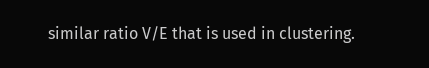similar ratio V/E that is used in clustering.